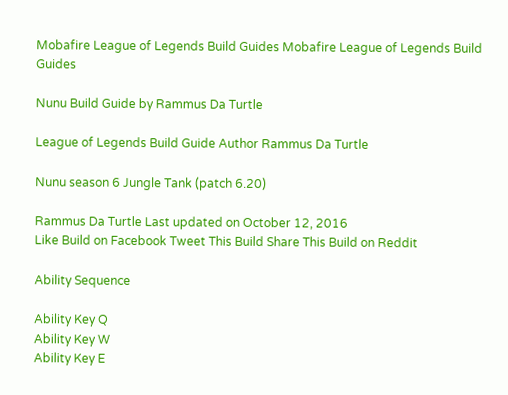Mobafire League of Legends Build Guides Mobafire League of Legends Build Guides

Nunu Build Guide by Rammus Da Turtle

League of Legends Build Guide Author Rammus Da Turtle

Nunu season 6 Jungle Tank (patch 6.20)

Rammus Da Turtle Last updated on October 12, 2016
Like Build on Facebook Tweet This Build Share This Build on Reddit

Ability Sequence

Ability Key Q
Ability Key W
Ability Key E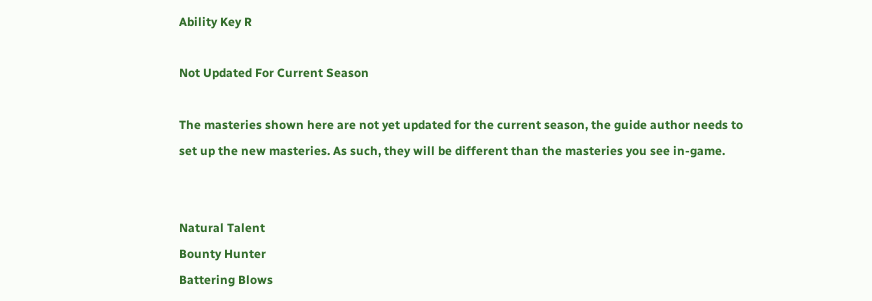Ability Key R

Not Updated For Current Season

The masteries shown here are not yet updated for the current season, the guide author needs to set up the new masteries. As such, they will be different than the masteries you see in-game.


Natural Talent
Bounty Hunter
Battering Blows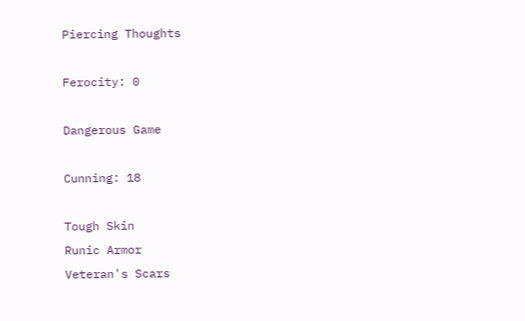Piercing Thoughts

Ferocity: 0

Dangerous Game

Cunning: 18

Tough Skin
Runic Armor
Veteran's Scars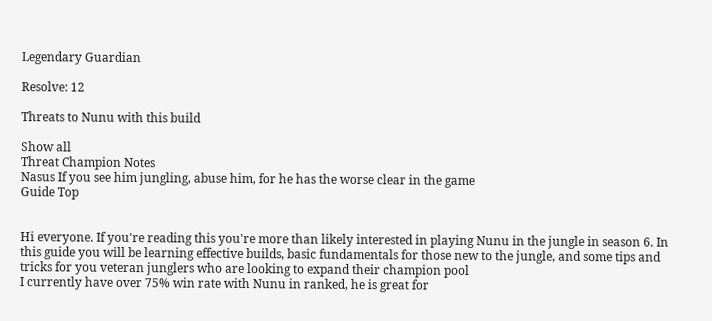Legendary Guardian

Resolve: 12

Threats to Nunu with this build

Show all
Threat Champion Notes
Nasus If you see him jungling, abuse him, for he has the worse clear in the game
Guide Top


Hi everyone. If you're reading this you're more than likely interested in playing Nunu in the jungle in season 6. In this guide you will be learning effective builds, basic fundamentals for those new to the jungle, and some tips and tricks for you veteran junglers who are looking to expand their champion pool
I currently have over 75% win rate with Nunu in ranked, he is great for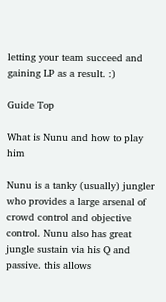letting your team succeed and gaining LP as a result. :)

Guide Top

What is Nunu and how to play him

Nunu is a tanky (usually) jungler who provides a large arsenal of crowd control and objective control. Nunu also has great jungle sustain via his Q and passive. this allows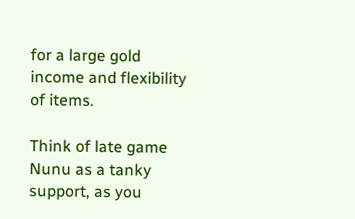for a large gold income and flexibility of items.

Think of late game Nunu as a tanky support, as you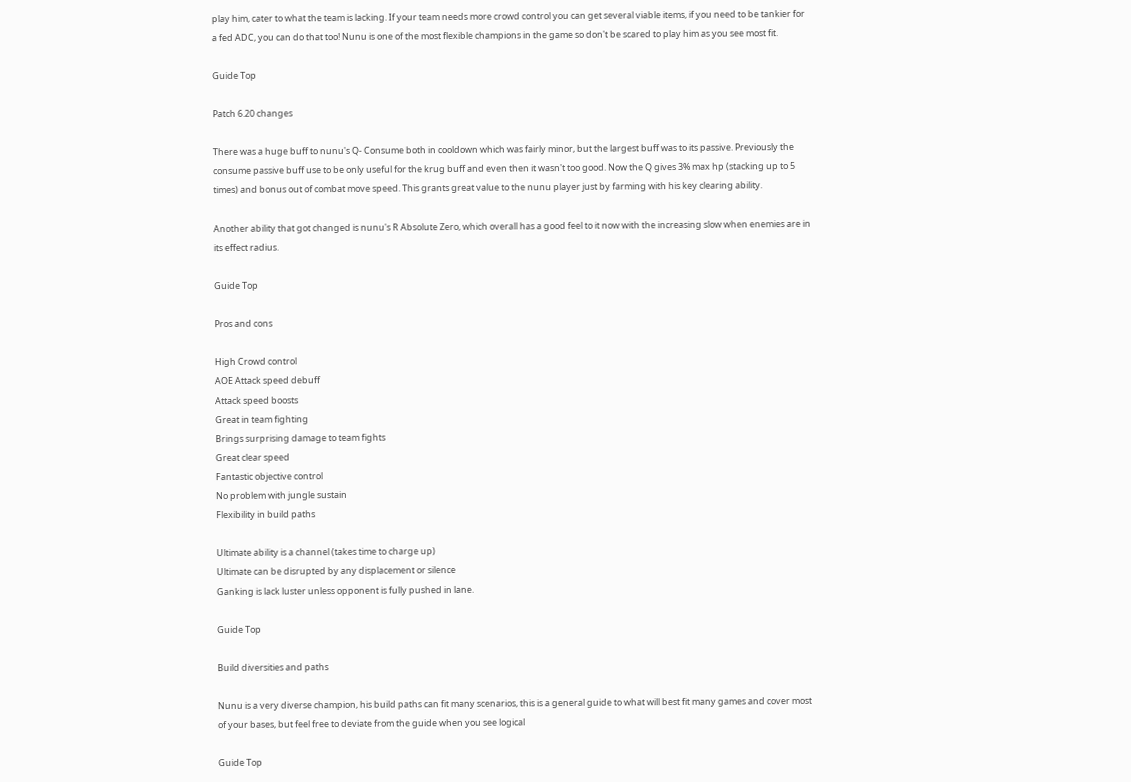play him, cater to what the team is lacking. If your team needs more crowd control you can get several viable items, if you need to be tankier for a fed ADC, you can do that too! Nunu is one of the most flexible champions in the game so don't be scared to play him as you see most fit.

Guide Top

Patch 6.20 changes

There was a huge buff to nunu's Q- Consume both in cooldown which was fairly minor, but the largest buff was to its passive. Previously the consume passive buff use to be only useful for the krug buff and even then it wasn't too good. Now the Q gives 3% max hp (stacking up to 5 times) and bonus out of combat move speed. This grants great value to the nunu player just by farming with his key clearing ability.

Another ability that got changed is nunu's R Absolute Zero, which overall has a good feel to it now with the increasing slow when enemies are in its effect radius.

Guide Top

Pros and cons

High Crowd control
AOE Attack speed debuff
Attack speed boosts
Great in team fighting
Brings surprising damage to team fights
Great clear speed
Fantastic objective control
No problem with jungle sustain
Flexibility in build paths

Ultimate ability is a channel (takes time to charge up)
Ultimate can be disrupted by any displacement or silence
Ganking is lack luster unless opponent is fully pushed in lane.

Guide Top

Build diversities and paths

Nunu is a very diverse champion, his build paths can fit many scenarios, this is a general guide to what will best fit many games and cover most of your bases, but feel free to deviate from the guide when you see logical

Guide Top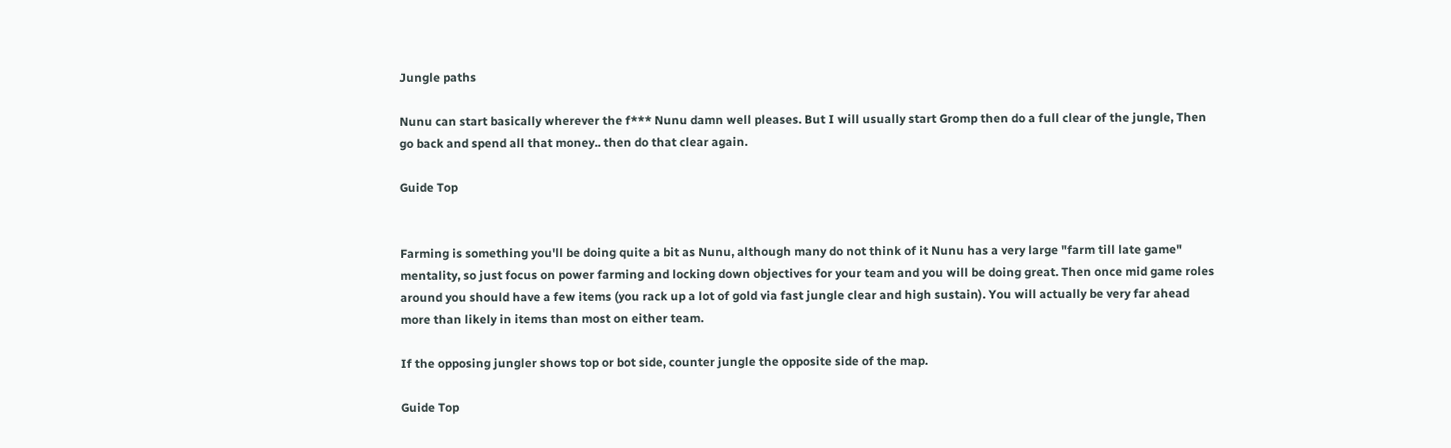Jungle paths

Nunu can start basically wherever the f*** Nunu damn well pleases. But I will usually start Gromp then do a full clear of the jungle, Then go back and spend all that money.. then do that clear again.

Guide Top


Farming is something you'll be doing quite a bit as Nunu, although many do not think of it Nunu has a very large "farm till late game" mentality, so just focus on power farming and locking down objectives for your team and you will be doing great. Then once mid game roles around you should have a few items (you rack up a lot of gold via fast jungle clear and high sustain). You will actually be very far ahead more than likely in items than most on either team.

If the opposing jungler shows top or bot side, counter jungle the opposite side of the map.

Guide Top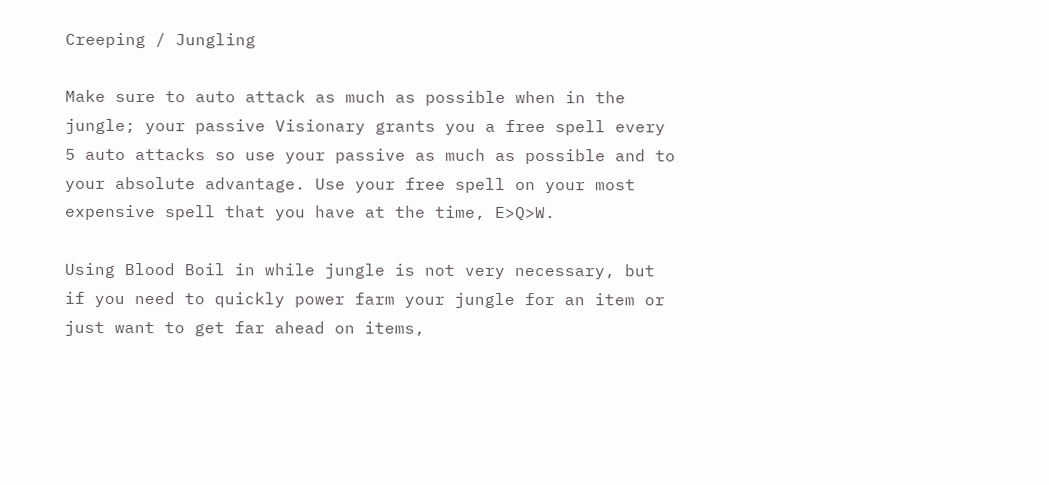Creeping / Jungling

Make sure to auto attack as much as possible when in the jungle; your passive Visionary grants you a free spell every 5 auto attacks so use your passive as much as possible and to your absolute advantage. Use your free spell on your most expensive spell that you have at the time, E>Q>W.

Using Blood Boil in while jungle is not very necessary, but if you need to quickly power farm your jungle for an item or just want to get far ahead on items,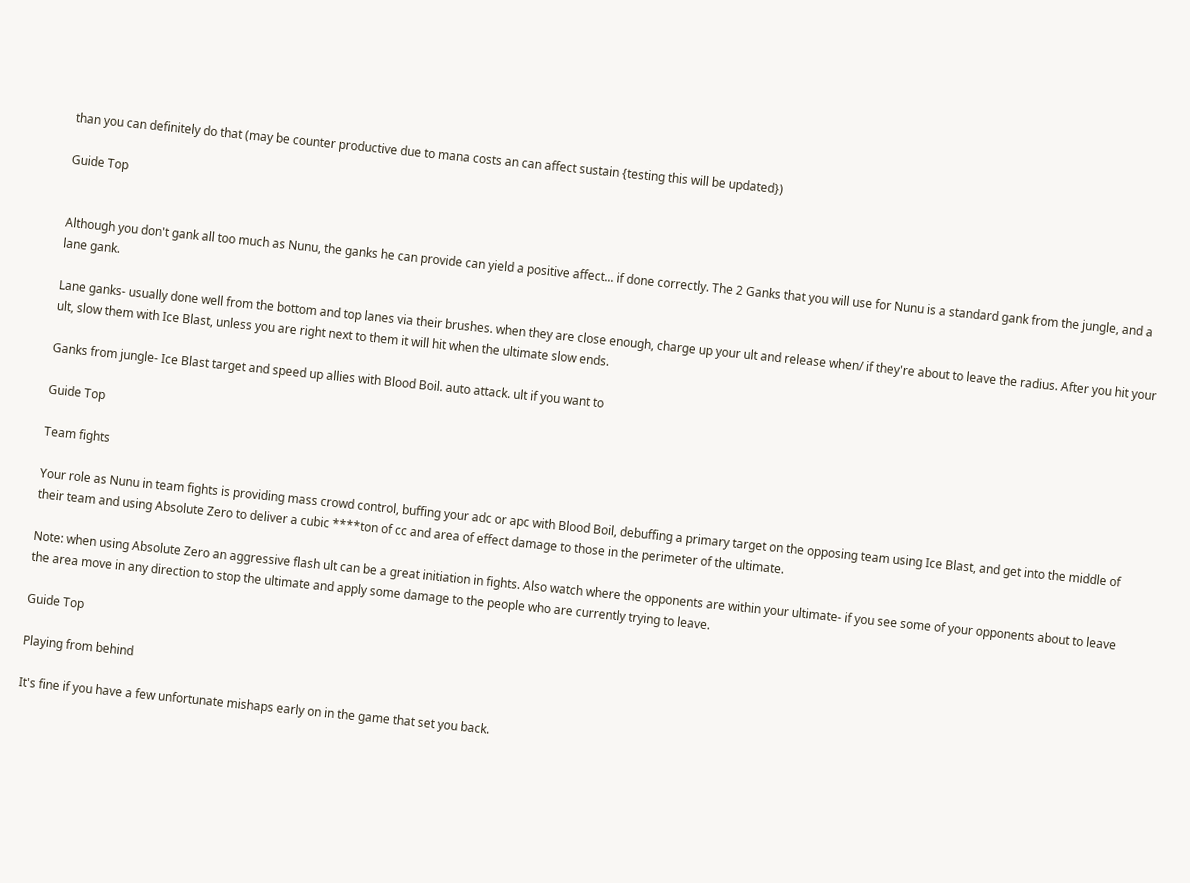than you can definitely do that (may be counter productive due to mana costs an can affect sustain {testing this will be updated})

Guide Top


Although you don't gank all too much as Nunu, the ganks he can provide can yield a positive affect... if done correctly. The 2 Ganks that you will use for Nunu is a standard gank from the jungle, and a lane gank.

Lane ganks- usually done well from the bottom and top lanes via their brushes. when they are close enough, charge up your ult and release when/ if they're about to leave the radius. After you hit your ult, slow them with Ice Blast, unless you are right next to them it will hit when the ultimate slow ends.

Ganks from jungle- Ice Blast target and speed up allies with Blood Boil. auto attack. ult if you want to

Guide Top

Team fights

Your role as Nunu in team fights is providing mass crowd control, buffing your adc or apc with Blood Boil, debuffing a primary target on the opposing team using Ice Blast, and get into the middle of their team and using Absolute Zero to deliver a cubic ****ton of cc and area of effect damage to those in the perimeter of the ultimate.

Note: when using Absolute Zero an aggressive flash ult can be a great initiation in fights. Also watch where the opponents are within your ultimate- if you see some of your opponents about to leave the area move in any direction to stop the ultimate and apply some damage to the people who are currently trying to leave.

Guide Top

Playing from behind

It's fine if you have a few unfortunate mishaps early on in the game that set you back.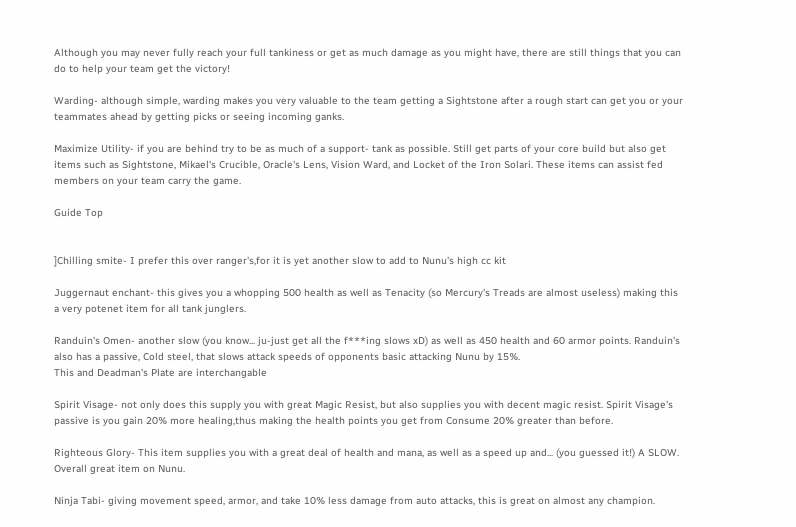Although you may never fully reach your full tankiness or get as much damage as you might have, there are still things that you can do to help your team get the victory!

Warding- although simple, warding makes you very valuable to the team getting a Sightstone after a rough start can get you or your teammates ahead by getting picks or seeing incoming ganks.

Maximize Utility- if you are behind try to be as much of a support- tank as possible. Still get parts of your core build but also get items such as Sightstone, Mikael's Crucible, Oracle's Lens, Vision Ward, and Locket of the Iron Solari. These items can assist fed members on your team carry the game.

Guide Top


]Chilling smite- I prefer this over ranger's,for it is yet another slow to add to Nunu's high cc kit

Juggernaut enchant- this gives you a whopping 500 health as well as Tenacity (so Mercury's Treads are almost useless) making this a very potenet item for all tank junglers.

Randuin's Omen- another slow (you know... ju-just get all the f***ing slows xD) as well as 450 health and 60 armor points. Randuin's also has a passive, Cold steel, that slows attack speeds of opponents basic attacking Nunu by 15%.
This and Deadman's Plate are interchangable

Spirit Visage- not only does this supply you with great Magic Resist, but also supplies you with decent magic resist. Spirit Visage's passive is you gain 20% more healing,thus making the health points you get from Consume 20% greater than before.

Righteous Glory- This item supplies you with a great deal of health and mana, as well as a speed up and... (you guessed it!) A SLOW. Overall great item on Nunu.

Ninja Tabi- giving movement speed, armor, and take 10% less damage from auto attacks, this is great on almost any champion.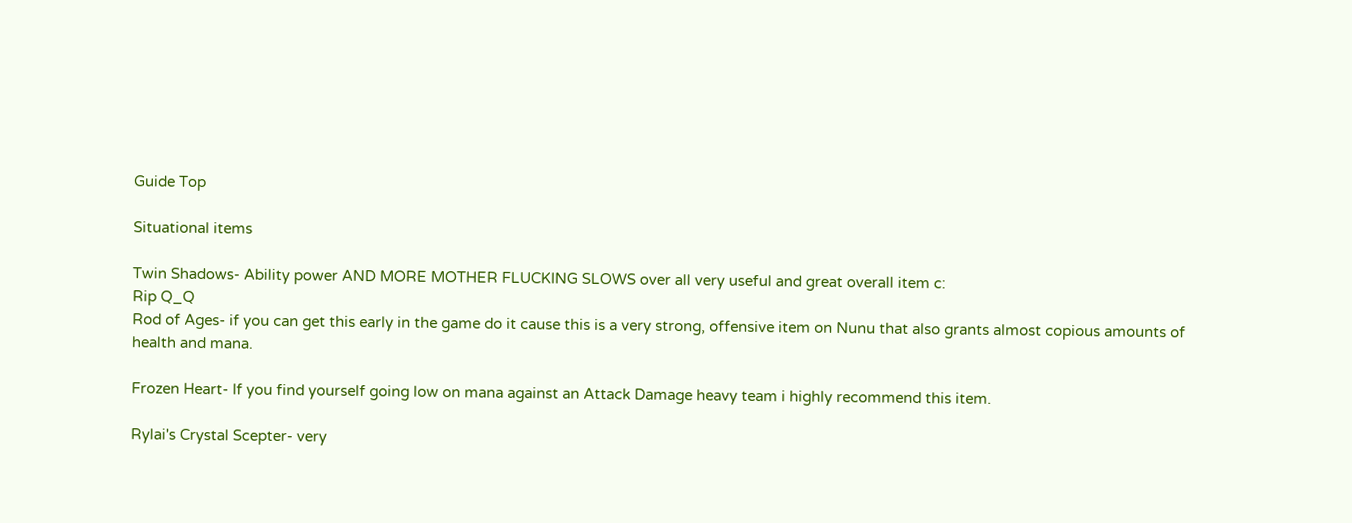Guide Top

Situational items

Twin Shadows- Ability power AND MORE MOTHER FLUCKING SLOWS over all very useful and great overall item c:
Rip Q_Q
Rod of Ages- if you can get this early in the game do it cause this is a very strong, offensive item on Nunu that also grants almost copious amounts of health and mana.

Frozen Heart- If you find yourself going low on mana against an Attack Damage heavy team i highly recommend this item.

Rylai's Crystal Scepter- very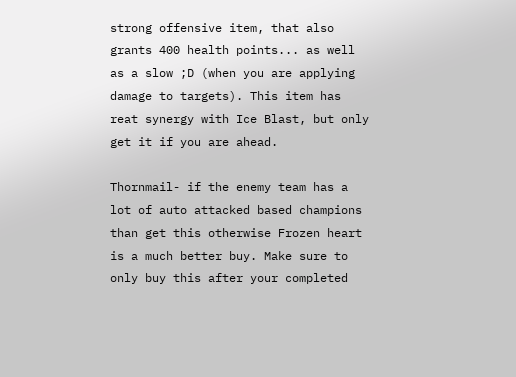strong offensive item, that also grants 400 health points... as well as a slow ;D (when you are applying damage to targets). This item has reat synergy with Ice Blast, but only get it if you are ahead.

Thornmail- if the enemy team has a lot of auto attacked based champions than get this otherwise Frozen heart is a much better buy. Make sure to only buy this after your completed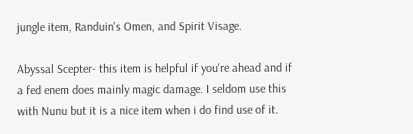jungle item, Randuin's Omen, and Spirit Visage.

Abyssal Scepter- this item is helpful if you're ahead and if a fed enem does mainly magic damage. I seldom use this with Nunu but it is a nice item when i do find use of it.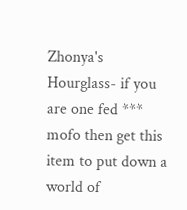Zhonya's Hourglass- if you are one fed *** mofo then get this item to put down a world of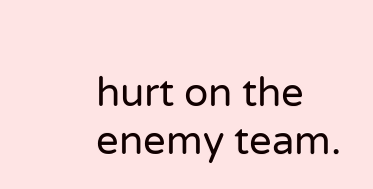hurt on the enemy team.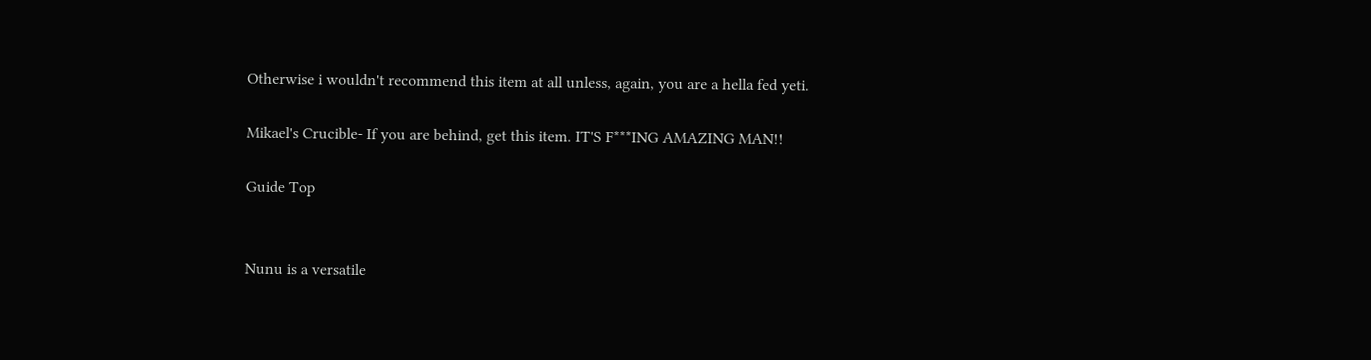Otherwise i wouldn't recommend this item at all unless, again, you are a hella fed yeti.

Mikael's Crucible- If you are behind, get this item. IT'S F***ING AMAZING MAN!!

Guide Top


Nunu is a versatile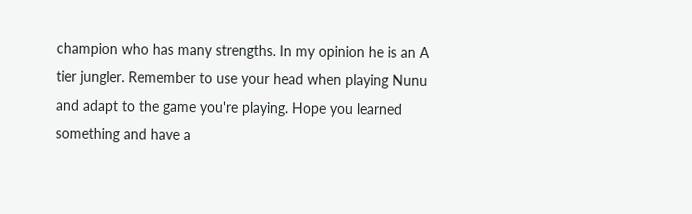champion who has many strengths. In my opinion he is an A tier jungler. Remember to use your head when playing Nunu and adapt to the game you're playing. Hope you learned something and have a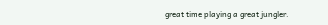great time playing a great jungler.